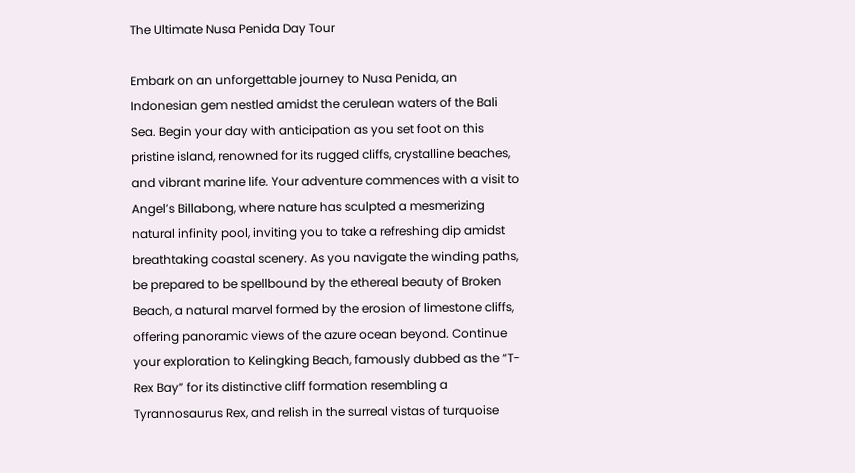The Ultimate Nusa Penida Day Tour

Embark on an unforgettable journey to Nusa Penida, an Indonesian gem nestled amidst the cerulean waters of the Bali Sea. Begin your day with anticipation as you set foot on this pristine island, renowned for its rugged cliffs, crystalline beaches, and vibrant marine life. Your adventure commences with a visit to Angel’s Billabong, where nature has sculpted a mesmerizing natural infinity pool, inviting you to take a refreshing dip amidst breathtaking coastal scenery. As you navigate the winding paths, be prepared to be spellbound by the ethereal beauty of Broken Beach, a natural marvel formed by the erosion of limestone cliffs, offering panoramic views of the azure ocean beyond. Continue your exploration to Kelingking Beach, famously dubbed as the “T-Rex Bay” for its distinctive cliff formation resembling a Tyrannosaurus Rex, and relish in the surreal vistas of turquoise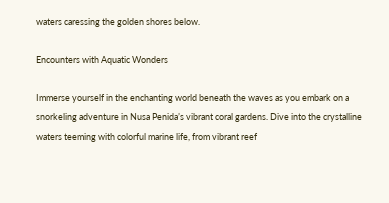waters caressing the golden shores below.

Encounters with Aquatic Wonders

Immerse yourself in the enchanting world beneath the waves as you embark on a snorkeling adventure in Nusa Penida’s vibrant coral gardens. Dive into the crystalline waters teeming with colorful marine life, from vibrant reef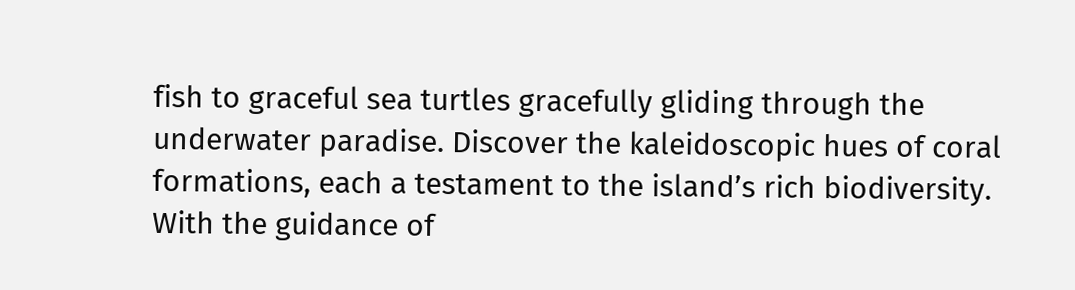fish to graceful sea turtles gracefully gliding through the underwater paradise. Discover the kaleidoscopic hues of coral formations, each a testament to the island’s rich biodiversity. With the guidance of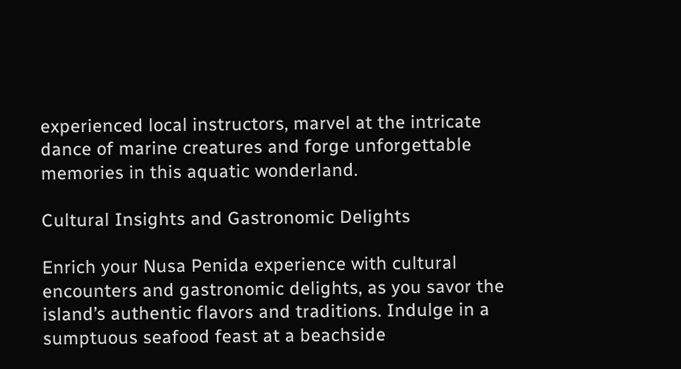experienced local instructors, marvel at the intricate dance of marine creatures and forge unforgettable memories in this aquatic wonderland.

Cultural Insights and Gastronomic Delights

Enrich your Nusa Penida experience with cultural encounters and gastronomic delights, as you savor the island’s authentic flavors and traditions. Indulge in a sumptuous seafood feast at a beachside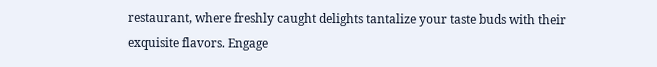restaurant, where freshly caught delights tantalize your taste buds with their exquisite flavors. Engage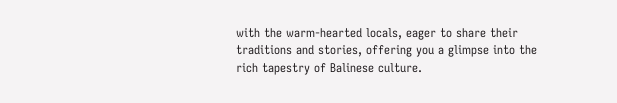with the warm-hearted locals, eager to share their traditions and stories, offering you a glimpse into the rich tapestry of Balinese culture.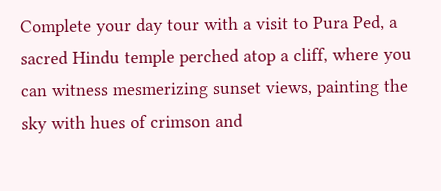Complete your day tour with a visit to Pura Ped, a sacred Hindu temple perched atop a cliff, where you can witness mesmerizing sunset views, painting the sky with hues of crimson and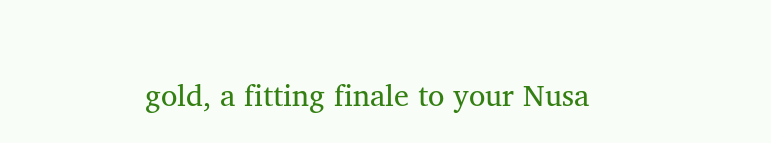gold, a fitting finale to your Nusa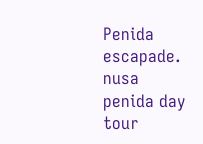Penida escapade. nusa penida day tour